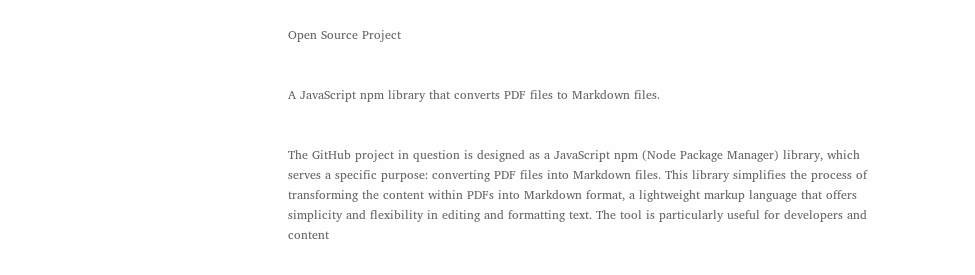Open Source Project


A JavaScript npm library that converts PDF files to Markdown files.


The GitHub project in question is designed as a JavaScript npm (Node Package Manager) library, which serves a specific purpose: converting PDF files into Markdown files. This library simplifies the process of transforming the content within PDFs into Markdown format, a lightweight markup language that offers simplicity and flexibility in editing and formatting text. The tool is particularly useful for developers and content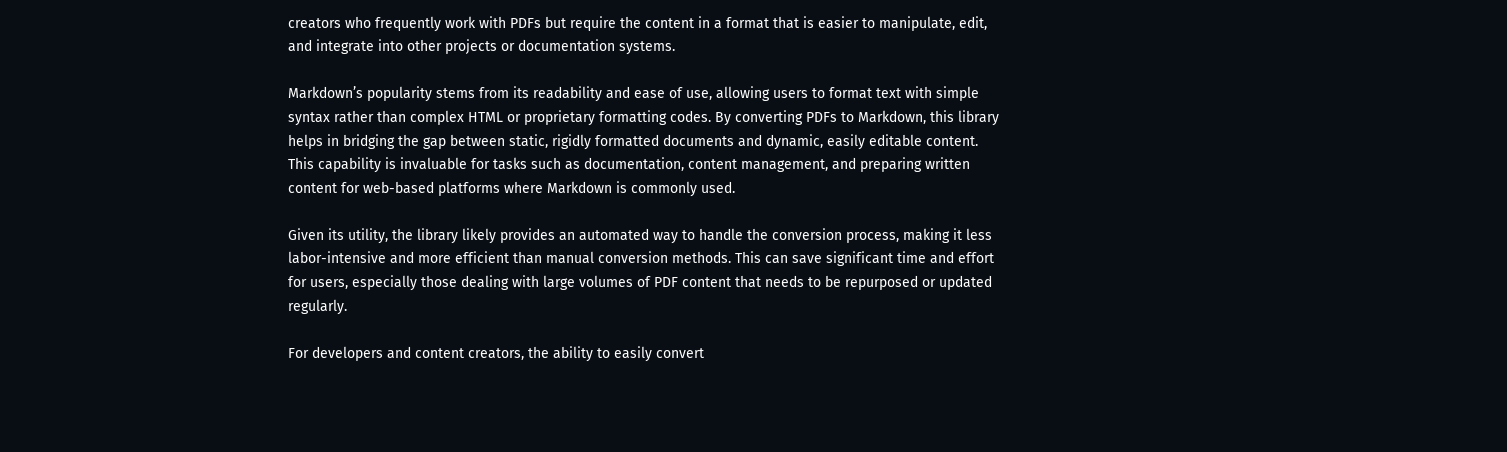creators who frequently work with PDFs but require the content in a format that is easier to manipulate, edit, and integrate into other projects or documentation systems.

Markdown’s popularity stems from its readability and ease of use, allowing users to format text with simple syntax rather than complex HTML or proprietary formatting codes. By converting PDFs to Markdown, this library helps in bridging the gap between static, rigidly formatted documents and dynamic, easily editable content. This capability is invaluable for tasks such as documentation, content management, and preparing written content for web-based platforms where Markdown is commonly used.

Given its utility, the library likely provides an automated way to handle the conversion process, making it less labor-intensive and more efficient than manual conversion methods. This can save significant time and effort for users, especially those dealing with large volumes of PDF content that needs to be repurposed or updated regularly.

For developers and content creators, the ability to easily convert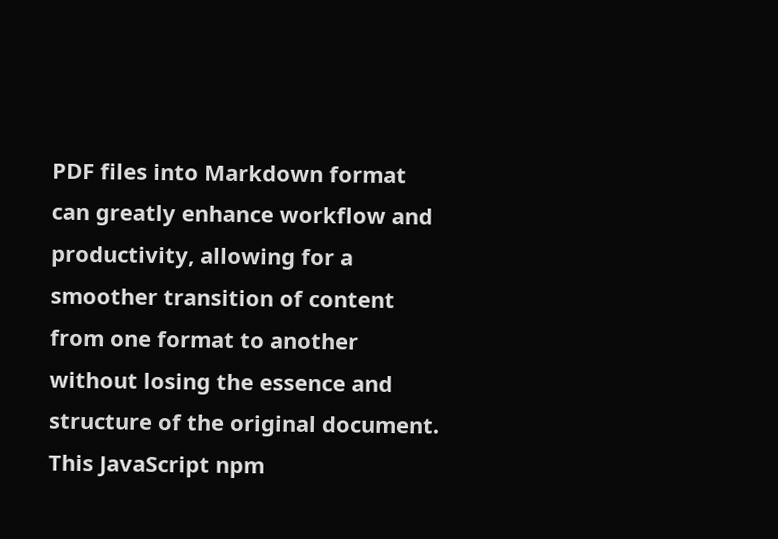PDF files into Markdown format can greatly enhance workflow and productivity, allowing for a smoother transition of content from one format to another without losing the essence and structure of the original document. This JavaScript npm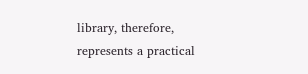library, therefore, represents a practical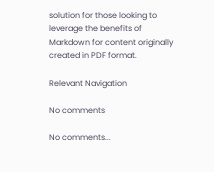solution for those looking to leverage the benefits of Markdown for content originally created in PDF format.

Relevant Navigation

No comments

No comments...